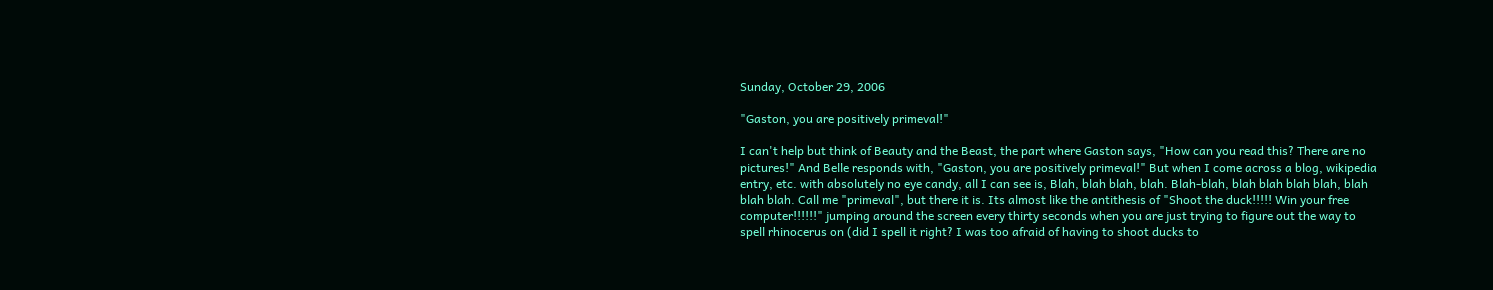Sunday, October 29, 2006

"Gaston, you are positively primeval!"

I can't help but think of Beauty and the Beast, the part where Gaston says, "How can you read this? There are no pictures!" And Belle responds with, "Gaston, you are positively primeval!" But when I come across a blog, wikipedia entry, etc. with absolutely no eye candy, all I can see is, Blah, blah blah, blah. Blah-blah, blah blah blah blah, blah blah blah. Call me "primeval", but there it is. Its almost like the antithesis of "Shoot the duck!!!!! Win your free computer!!!!!!" jumping around the screen every thirty seconds when you are just trying to figure out the way to spell rhinocerus on (did I spell it right? I was too afraid of having to shoot ducks to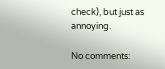check), but just as annoying.

No comments: